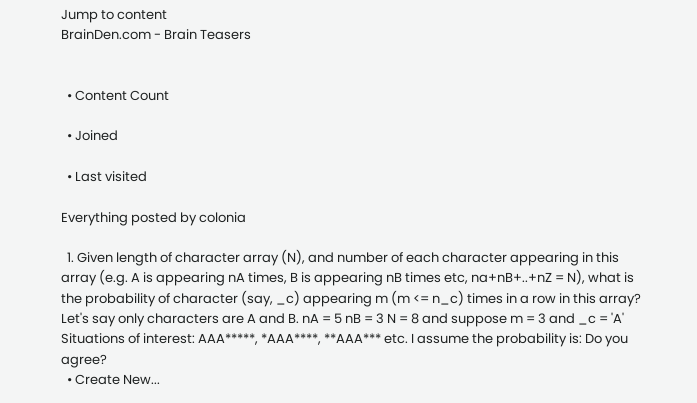Jump to content
BrainDen.com - Brain Teasers


  • Content Count

  • Joined

  • Last visited

Everything posted by colonia

  1. Given length of character array (N), and number of each character appearing in this array (e.g. A is appearing nA times, B is appearing nB times etc, na+nB+..+nZ = N), what is the probability of character (say, _c) appearing m (m <= n_c) times in a row in this array? Let's say only characters are A and B. nA = 5 nB = 3 N = 8 and suppose m = 3 and _c = 'A' Situations of interest: AAA*****, *AAA****, **AAA*** etc. I assume the probability is: Do you agree?
  • Create New...